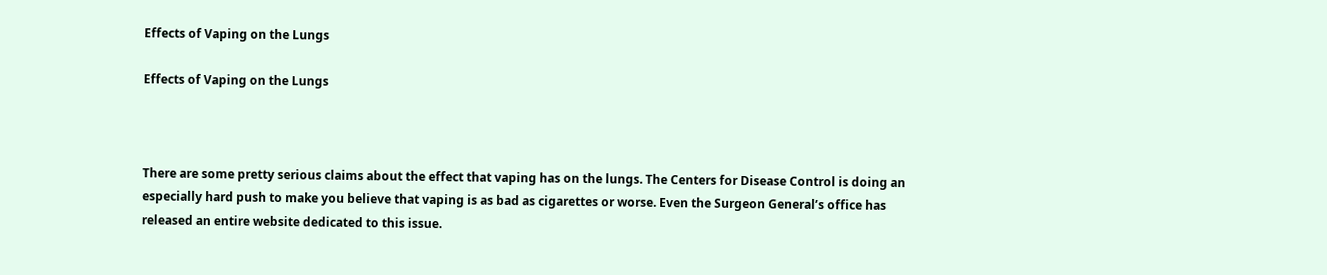Effects of Vaping on the Lungs

Effects of Vaping on the Lungs



There are some pretty serious claims about the effect that vaping has on the lungs. The Centers for Disease Control is doing an especially hard push to make you believe that vaping is as bad as cigarettes or worse. Even the Surgeon General’s office has released an entire website dedicated to this issue.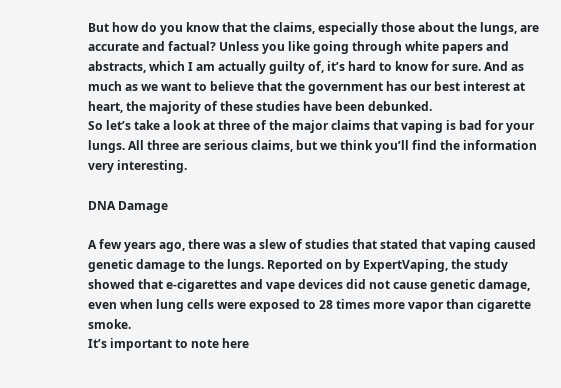But how do you know that the claims, especially those about the lungs, are accurate and factual? Unless you like going through white papers and abstracts, which I am actually guilty of, it’s hard to know for sure. And as much as we want to believe that the government has our best interest at heart, the majority of these studies have been debunked.
So let’s take a look at three of the major claims that vaping is bad for your lungs. All three are serious claims, but we think you’ll find the information very interesting.

DNA Damage

A few years ago, there was a slew of studies that stated that vaping caused genetic damage to the lungs. Reported on by ExpertVaping, the study showed that e-cigarettes and vape devices did not cause genetic damage, even when lung cells were exposed to 28 times more vapor than cigarette smoke.
It’s important to note here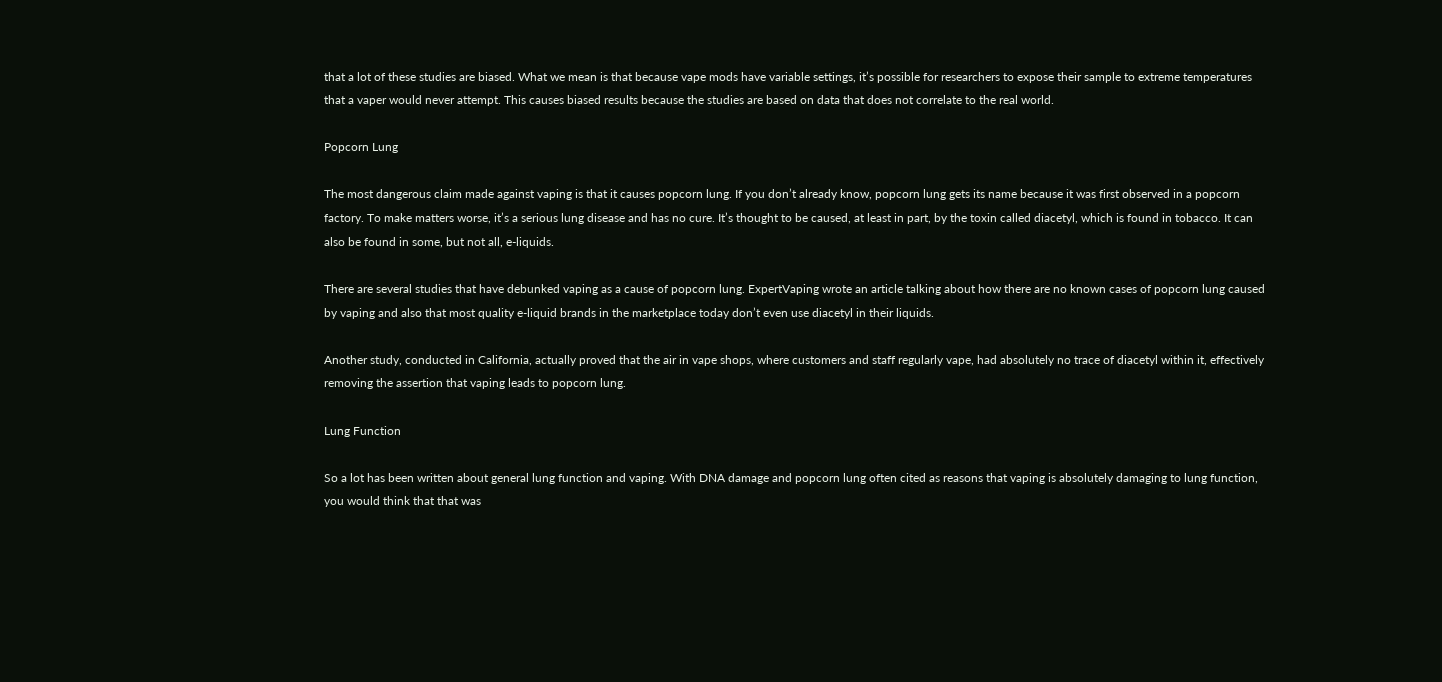that a lot of these studies are biased. What we mean is that because vape mods have variable settings, it’s possible for researchers to expose their sample to extreme temperatures that a vaper would never attempt. This causes biased results because the studies are based on data that does not correlate to the real world.

Popcorn Lung

The most dangerous claim made against vaping is that it causes popcorn lung. If you don’t already know, popcorn lung gets its name because it was first observed in a popcorn factory. To make matters worse, it’s a serious lung disease and has no cure. It’s thought to be caused, at least in part, by the toxin called diacetyl, which is found in tobacco. It can also be found in some, but not all, e-liquids.

There are several studies that have debunked vaping as a cause of popcorn lung. ExpertVaping wrote an article talking about how there are no known cases of popcorn lung caused by vaping and also that most quality e-liquid brands in the marketplace today don’t even use diacetyl in their liquids.

Another study, conducted in California, actually proved that the air in vape shops, where customers and staff regularly vape, had absolutely no trace of diacetyl within it, effectively removing the assertion that vaping leads to popcorn lung.

Lung Function

So a lot has been written about general lung function and vaping. With DNA damage and popcorn lung often cited as reasons that vaping is absolutely damaging to lung function, you would think that that was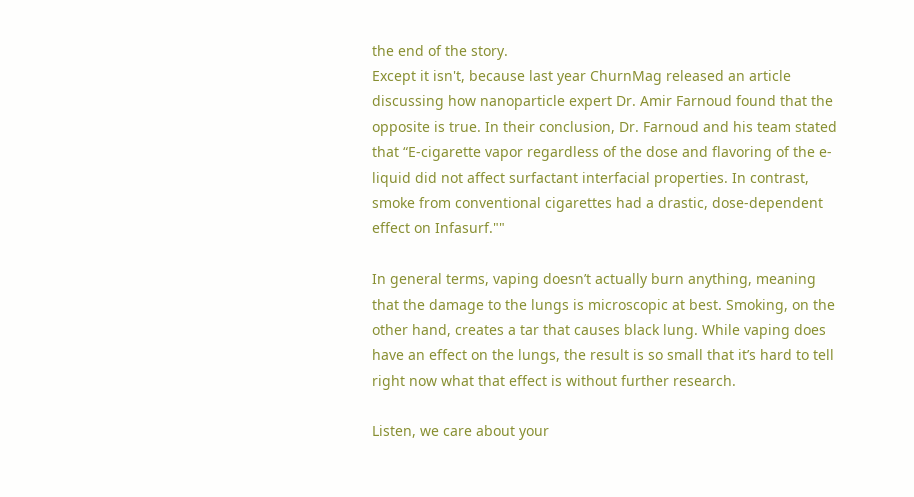the end of the story.
Except it isn't, because last year ChurnMag released an article discussing how nanoparticle expert Dr. Amir Farnoud found that the opposite is true. In their conclusion, Dr. Farnoud and his team stated that “E-cigarette vapor regardless of the dose and flavoring of the e-liquid did not affect surfactant interfacial properties. In contrast, smoke from conventional cigarettes had a drastic, dose-dependent effect on Infasurf.""

In general terms, vaping doesn’t actually burn anything, meaning that the damage to the lungs is microscopic at best. Smoking, on the other hand, creates a tar that causes black lung. While vaping does have an effect on the lungs, the result is so small that it’s hard to tell right now what that effect is without further research.

Listen, we care about your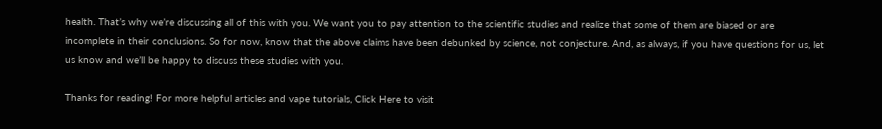health. That’s why we’re discussing all of this with you. We want you to pay attention to the scientific studies and realize that some of them are biased or are incomplete in their conclusions. So for now, know that the above claims have been debunked by science, not conjecture. And, as always, if you have questions for us, let us know and we’ll be happy to discuss these studies with you.

Thanks for reading! For more helpful articles and vape tutorials, Click Here to visit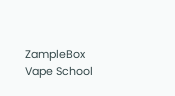ZampleBox Vape School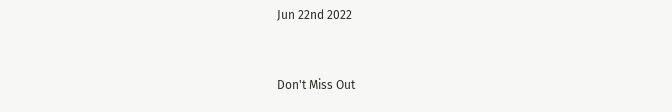Jun 22nd 2022


Don't Miss Out